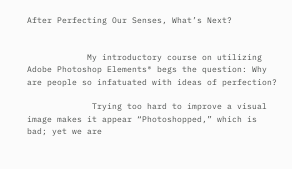After Perfecting Our Senses, What’s Next?


            My introductory course on utilizing Adobe Photoshop Elements® begs the question: Why are people so infatuated with ideas of perfection?

             Trying too hard to improve a visual image makes it appear “Photoshopped,” which is bad; yet we are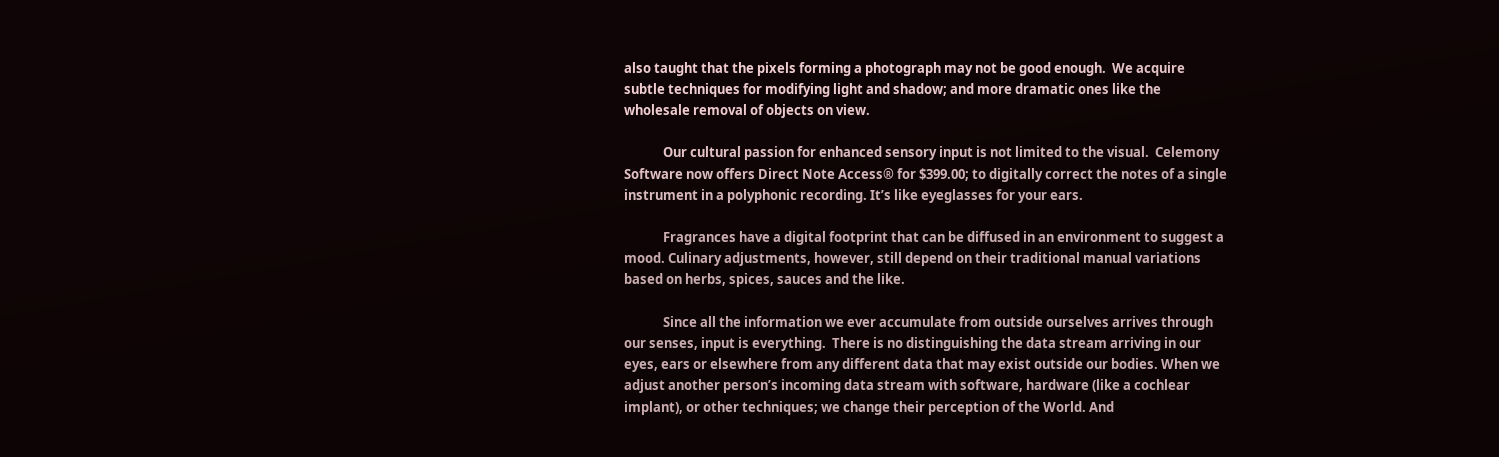also taught that the pixels forming a photograph may not be good enough.  We acquire subtle techniques for modifying light and shadow; and more dramatic ones like the wholesale removal of objects on view.

             Our cultural passion for enhanced sensory input is not limited to the visual.  Celemony Software now offers Direct Note Access® for $399.00; to digitally correct the notes of a single instrument in a polyphonic recording. It’s like eyeglasses for your ears.

             Fragrances have a digital footprint that can be diffused in an environment to suggest a mood. Culinary adjustments, however, still depend on their traditional manual variations based on herbs, spices, sauces and the like.

             Since all the information we ever accumulate from outside ourselves arrives through our senses, input is everything.  There is no distinguishing the data stream arriving in our eyes, ears or elsewhere from any different data that may exist outside our bodies. When we adjust another person’s incoming data stream with software, hardware (like a cochlear implant), or other techniques; we change their perception of the World. And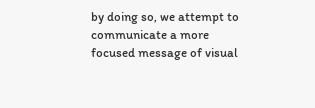by doing so, we attempt to communicate a more focused message of visual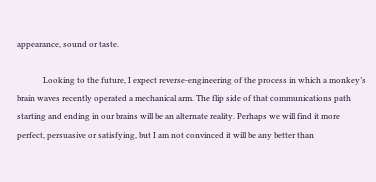appearance, sound or taste.

             Looking to the future, I expect reverse-engineering of the process in which a monkey’s brain waves recently operated a mechanical arm. The flip side of that communications path starting and ending in our brains will be an alternate reality. Perhaps we will find it more perfect, persuasive or satisfying, but I am not convinced it will be any better than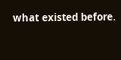what existed before.